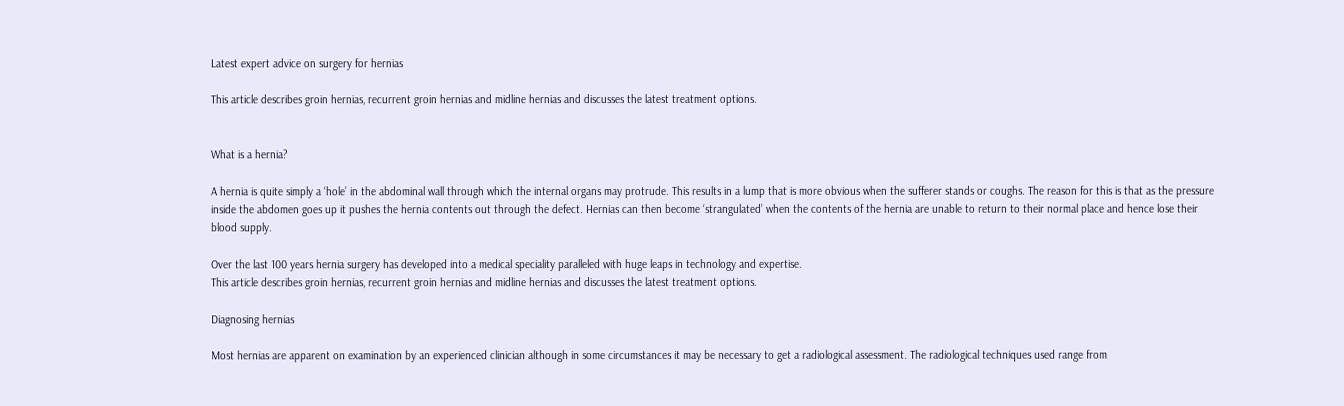Latest expert advice on surgery for hernias

This article describes groin hernias, recurrent groin hernias and midline hernias and discusses the latest treatment options.


What is a hernia?

A hernia is quite simply a ‘hole’ in the abdominal wall through which the internal organs may protrude. This results in a lump that is more obvious when the sufferer stands or coughs. The reason for this is that as the pressure inside the abdomen goes up it pushes the hernia contents out through the defect. Hernias can then become ‘strangulated’ when the contents of the hernia are unable to return to their normal place and hence lose their blood supply.

Over the last 100 years hernia surgery has developed into a medical speciality paralleled with huge leaps in technology and expertise.
This article describes groin hernias, recurrent groin hernias and midline hernias and discusses the latest treatment options.

Diagnosing hernias

Most hernias are apparent on examination by an experienced clinician although in some circumstances it may be necessary to get a radiological assessment. The radiological techniques used range from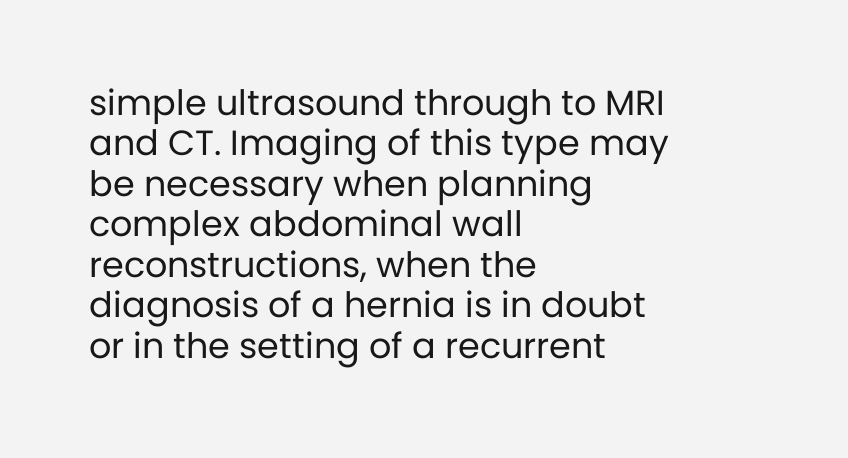simple ultrasound through to MRI and CT. Imaging of this type may be necessary when planning complex abdominal wall reconstructions, when the diagnosis of a hernia is in doubt or in the setting of a recurrent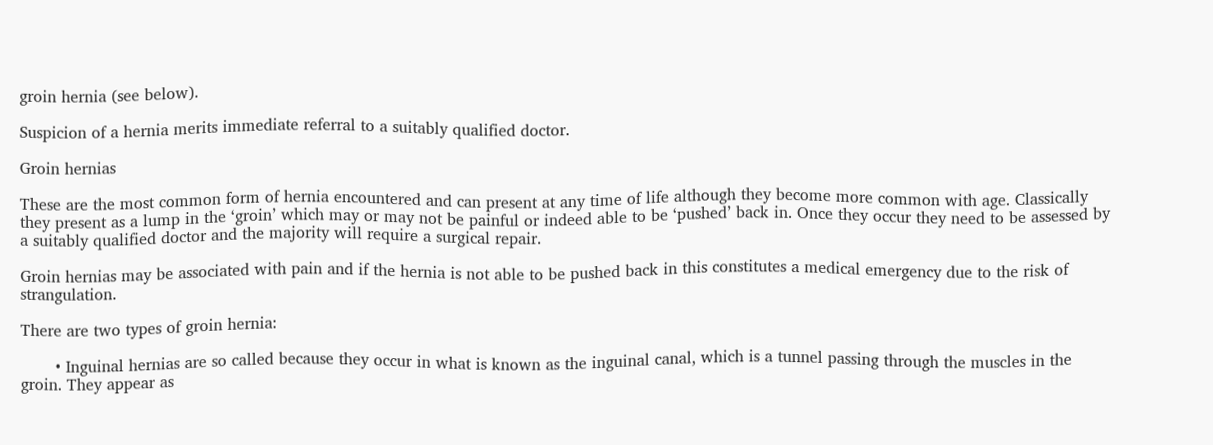groin hernia (see below).

Suspicion of a hernia merits immediate referral to a suitably qualified doctor.

Groin hernias

These are the most common form of hernia encountered and can present at any time of life although they become more common with age. Classically they present as a lump in the ‘groin’ which may or may not be painful or indeed able to be ‘pushed’ back in. Once they occur they need to be assessed by a suitably qualified doctor and the majority will require a surgical repair.

Groin hernias may be associated with pain and if the hernia is not able to be pushed back in this constitutes a medical emergency due to the risk of strangulation.

There are two types of groin hernia:

       • Inguinal hernias are so called because they occur in what is known as the inguinal canal, which is a tunnel passing through the muscles in the groin. They appear as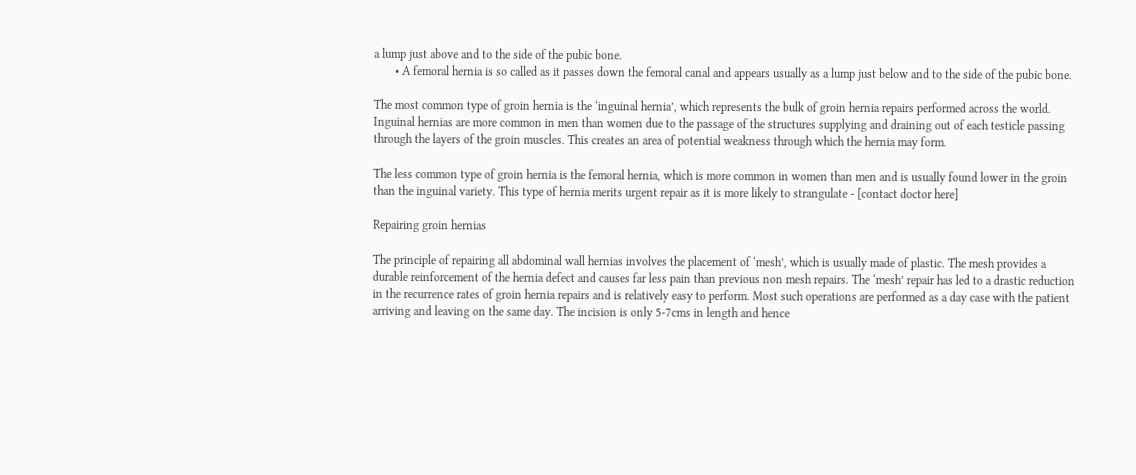a lump just above and to the side of the pubic bone.
       • A femoral hernia is so called as it passes down the femoral canal and appears usually as a lump just below and to the side of the pubic bone.

The most common type of groin hernia is the ‘inguinal hernia’, which represents the bulk of groin hernia repairs performed across the world. Inguinal hernias are more common in men than women due to the passage of the structures supplying and draining out of each testicle passing through the layers of the groin muscles. This creates an area of potential weakness through which the hernia may form.

The less common type of groin hernia is the femoral hernia, which is more common in women than men and is usually found lower in the groin than the inguinal variety. This type of hernia merits urgent repair as it is more likely to strangulate - [contact doctor here]

Repairing groin hernias

The principle of repairing all abdominal wall hernias involves the placement of ‘mesh’, which is usually made of plastic. The mesh provides a durable reinforcement of the hernia defect and causes far less pain than previous non mesh repairs. The ‘mesh’ repair has led to a drastic reduction in the recurrence rates of groin hernia repairs and is relatively easy to perform. Most such operations are performed as a day case with the patient arriving and leaving on the same day. The incision is only 5-7cms in length and hence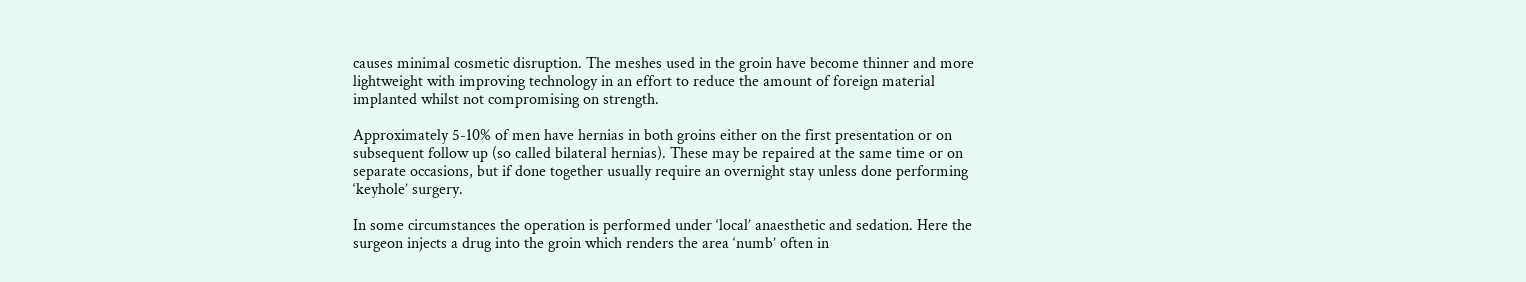causes minimal cosmetic disruption. The meshes used in the groin have become thinner and more lightweight with improving technology in an effort to reduce the amount of foreign material implanted whilst not compromising on strength.

Approximately 5-10% of men have hernias in both groins either on the first presentation or on subsequent follow up (so called bilateral hernias). These may be repaired at the same time or on separate occasions, but if done together usually require an overnight stay unless done performing ‘keyhole’ surgery.

In some circumstances the operation is performed under ‘local’ anaesthetic and sedation. Here the surgeon injects a drug into the groin which renders the area ‘numb’ often in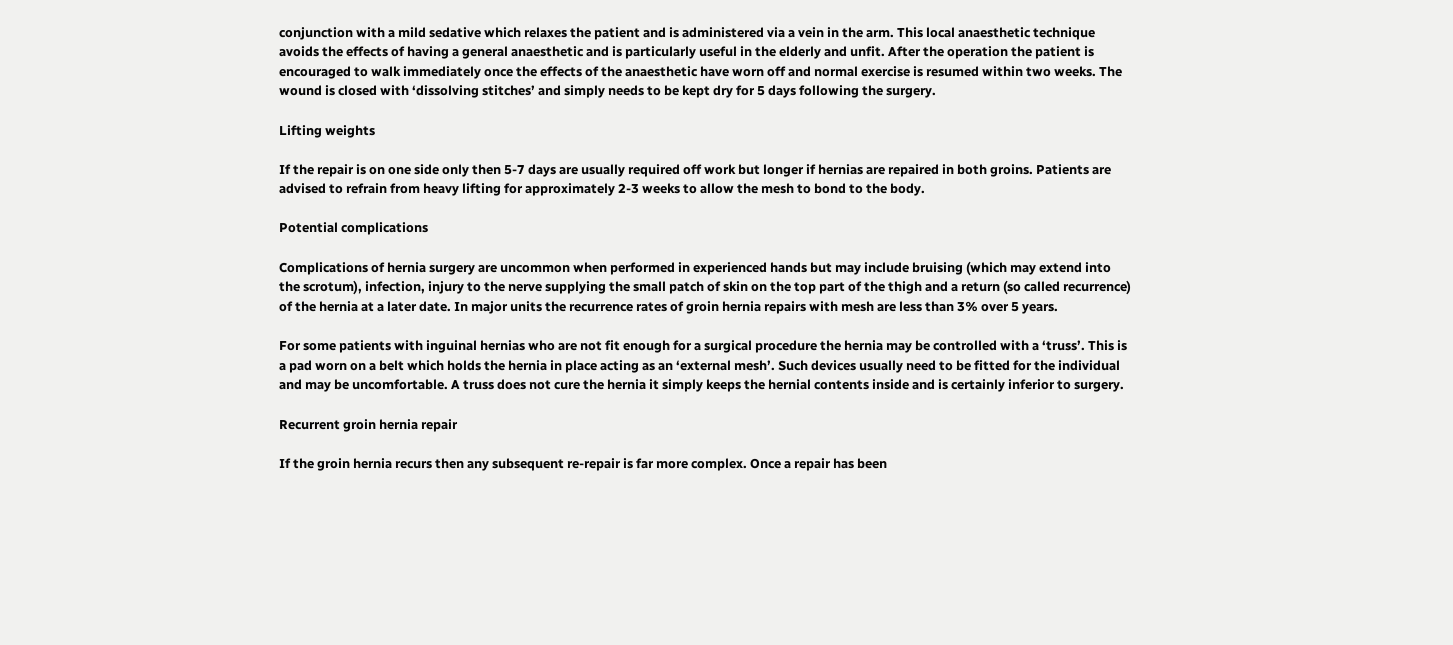conjunction with a mild sedative which relaxes the patient and is administered via a vein in the arm. This local anaesthetic technique avoids the effects of having a general anaesthetic and is particularly useful in the elderly and unfit. After the operation the patient is encouraged to walk immediately once the effects of the anaesthetic have worn off and normal exercise is resumed within two weeks. The wound is closed with ‘dissolving stitches’ and simply needs to be kept dry for 5 days following the surgery.

Lifting weights

If the repair is on one side only then 5-7 days are usually required off work but longer if hernias are repaired in both groins. Patients are advised to refrain from heavy lifting for approximately 2-3 weeks to allow the mesh to bond to the body.

Potential complications

Complications of hernia surgery are uncommon when performed in experienced hands but may include bruising (which may extend into the scrotum), infection, injury to the nerve supplying the small patch of skin on the top part of the thigh and a return (so called recurrence) of the hernia at a later date. In major units the recurrence rates of groin hernia repairs with mesh are less than 3% over 5 years.

For some patients with inguinal hernias who are not fit enough for a surgical procedure the hernia may be controlled with a ‘truss’. This is a pad worn on a belt which holds the hernia in place acting as an ‘external mesh’. Such devices usually need to be fitted for the individual and may be uncomfortable. A truss does not cure the hernia it simply keeps the hernial contents inside and is certainly inferior to surgery.

Recurrent groin hernia repair

If the groin hernia recurs then any subsequent re-repair is far more complex. Once a repair has been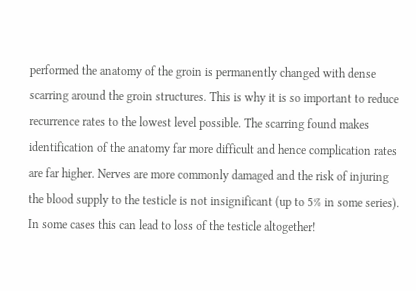performed the anatomy of the groin is permanently changed with dense scarring around the groin structures. This is why it is so important to reduce recurrence rates to the lowest level possible. The scarring found makes identification of the anatomy far more difficult and hence complication rates are far higher. Nerves are more commonly damaged and the risk of injuring the blood supply to the testicle is not insignificant (up to 5% in some series). In some cases this can lead to loss of the testicle altogether!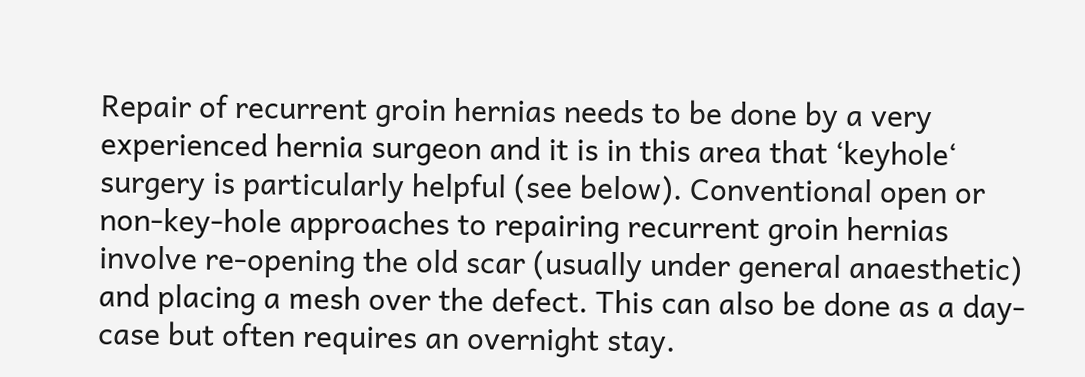Repair of recurrent groin hernias needs to be done by a very experienced hernia surgeon and it is in this area that ‘keyhole‘ surgery is particularly helpful (see below). Conventional open or non-key-hole approaches to repairing recurrent groin hernias involve re-opening the old scar (usually under general anaesthetic) and placing a mesh over the defect. This can also be done as a day-case but often requires an overnight stay.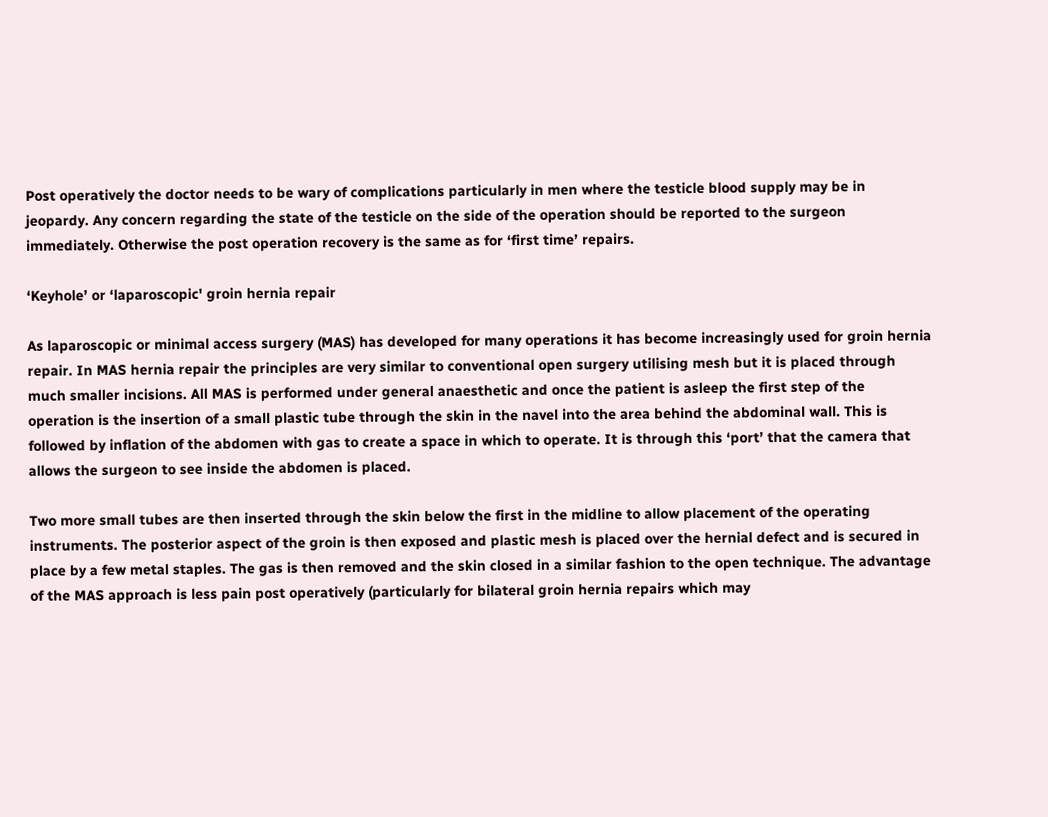Post operatively the doctor needs to be wary of complications particularly in men where the testicle blood supply may be in jeopardy. Any concern regarding the state of the testicle on the side of the operation should be reported to the surgeon immediately. Otherwise the post operation recovery is the same as for ‘first time’ repairs.

‘Keyhole’ or ‘laparoscopic' groin hernia repair

As laparoscopic or minimal access surgery (MAS) has developed for many operations it has become increasingly used for groin hernia repair. In MAS hernia repair the principles are very similar to conventional open surgery utilising mesh but it is placed through much smaller incisions. All MAS is performed under general anaesthetic and once the patient is asleep the first step of the operation is the insertion of a small plastic tube through the skin in the navel into the area behind the abdominal wall. This is followed by inflation of the abdomen with gas to create a space in which to operate. It is through this ‘port’ that the camera that allows the surgeon to see inside the abdomen is placed.

Two more small tubes are then inserted through the skin below the first in the midline to allow placement of the operating instruments. The posterior aspect of the groin is then exposed and plastic mesh is placed over the hernial defect and is secured in place by a few metal staples. The gas is then removed and the skin closed in a similar fashion to the open technique. The advantage of the MAS approach is less pain post operatively (particularly for bilateral groin hernia repairs which may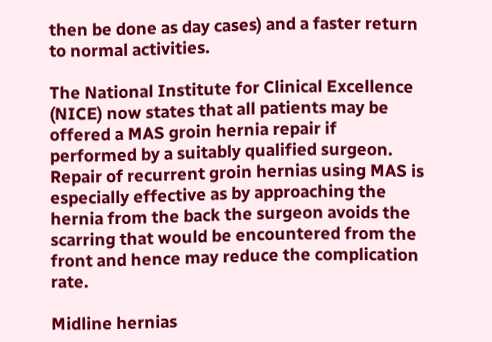then be done as day cases) and a faster return to normal activities.

The National Institute for Clinical Excellence (NICE) now states that all patients may be offered a MAS groin hernia repair if performed by a suitably qualified surgeon. Repair of recurrent groin hernias using MAS is especially effective as by approaching the hernia from the back the surgeon avoids the scarring that would be encountered from the front and hence may reduce the complication rate.

Midline hernias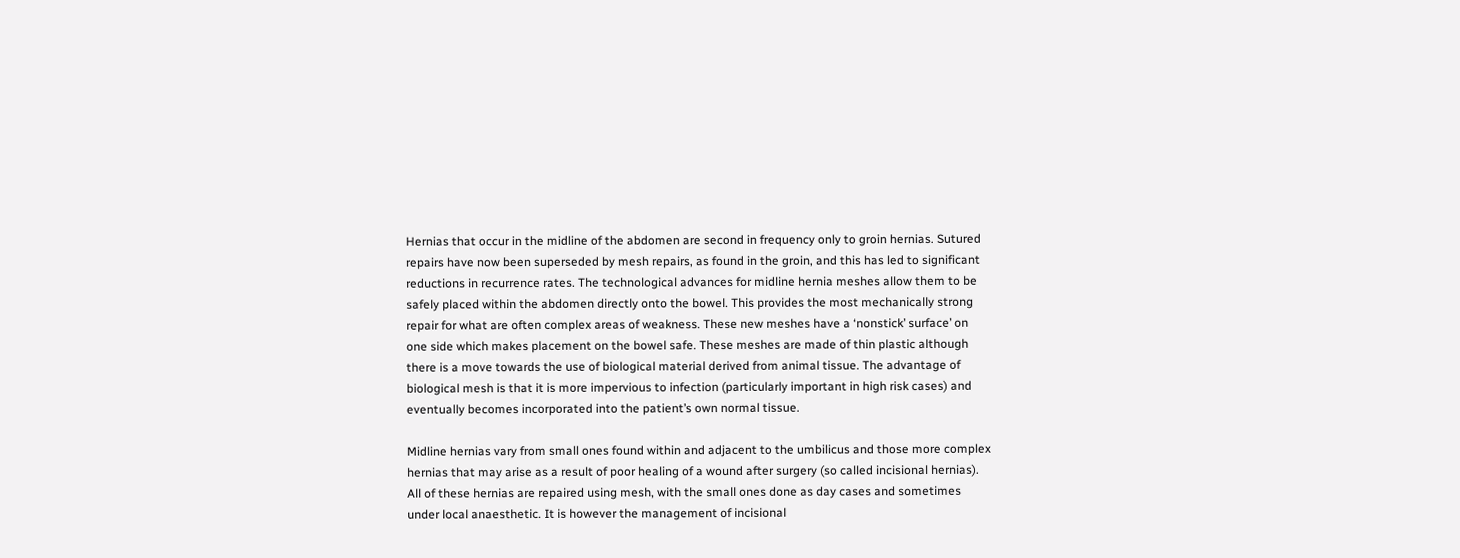Hernias that occur in the midline of the abdomen are second in frequency only to groin hernias. Sutured repairs have now been superseded by mesh repairs, as found in the groin, and this has led to significant reductions in recurrence rates. The technological advances for midline hernia meshes allow them to be safely placed within the abdomen directly onto the bowel. This provides the most mechanically strong repair for what are often complex areas of weakness. These new meshes have a ‘nonstick’ surface’ on one side which makes placement on the bowel safe. These meshes are made of thin plastic although there is a move towards the use of biological material derived from animal tissue. The advantage of biological mesh is that it is more impervious to infection (particularly important in high risk cases) and eventually becomes incorporated into the patient’s own normal tissue.

Midline hernias vary from small ones found within and adjacent to the umbilicus and those more complex hernias that may arise as a result of poor healing of a wound after surgery (so called incisional hernias). All of these hernias are repaired using mesh, with the small ones done as day cases and sometimes under local anaesthetic. It is however the management of incisional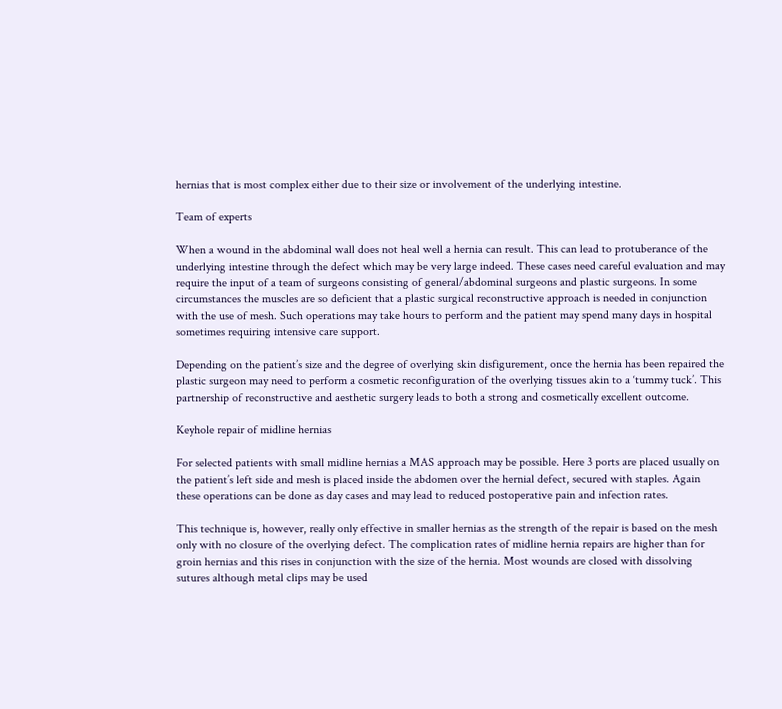hernias that is most complex either due to their size or involvement of the underlying intestine.

Team of experts

When a wound in the abdominal wall does not heal well a hernia can result. This can lead to protuberance of the underlying intestine through the defect which may be very large indeed. These cases need careful evaluation and may require the input of a team of surgeons consisting of general/abdominal surgeons and plastic surgeons. In some circumstances the muscles are so deficient that a plastic surgical reconstructive approach is needed in conjunction with the use of mesh. Such operations may take hours to perform and the patient may spend many days in hospital sometimes requiring intensive care support.

Depending on the patient’s size and the degree of overlying skin disfigurement, once the hernia has been repaired the plastic surgeon may need to perform a cosmetic reconfiguration of the overlying tissues akin to a ‘tummy tuck’. This partnership of reconstructive and aesthetic surgery leads to both a strong and cosmetically excellent outcome.

Keyhole repair of midline hernias

For selected patients with small midline hernias a MAS approach may be possible. Here 3 ports are placed usually on the patient’s left side and mesh is placed inside the abdomen over the hernial defect, secured with staples. Again these operations can be done as day cases and may lead to reduced postoperative pain and infection rates.

This technique is, however, really only effective in smaller hernias as the strength of the repair is based on the mesh only with no closure of the overlying defect. The complication rates of midline hernia repairs are higher than for groin hernias and this rises in conjunction with the size of the hernia. Most wounds are closed with dissolving sutures although metal clips may be used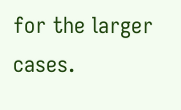for the larger cases.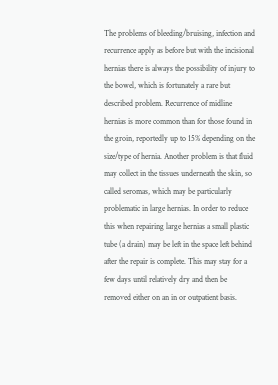The problems of bleeding/bruising, infection and recurrence apply as before but with the incisional hernias there is always the possibility of injury to the bowel, which is fortunately a rare but described problem. Recurrence of midline hernias is more common than for those found in the groin, reportedly up to 15% depending on the size/type of hernia. Another problem is that fluid may collect in the tissues underneath the skin, so called seromas, which may be particularly problematic in large hernias. In order to reduce this when repairing large hernias a small plastic tube (a drain) may be left in the space left behind after the repair is complete. This may stay for a few days until relatively dry and then be removed either on an in or outpatient basis.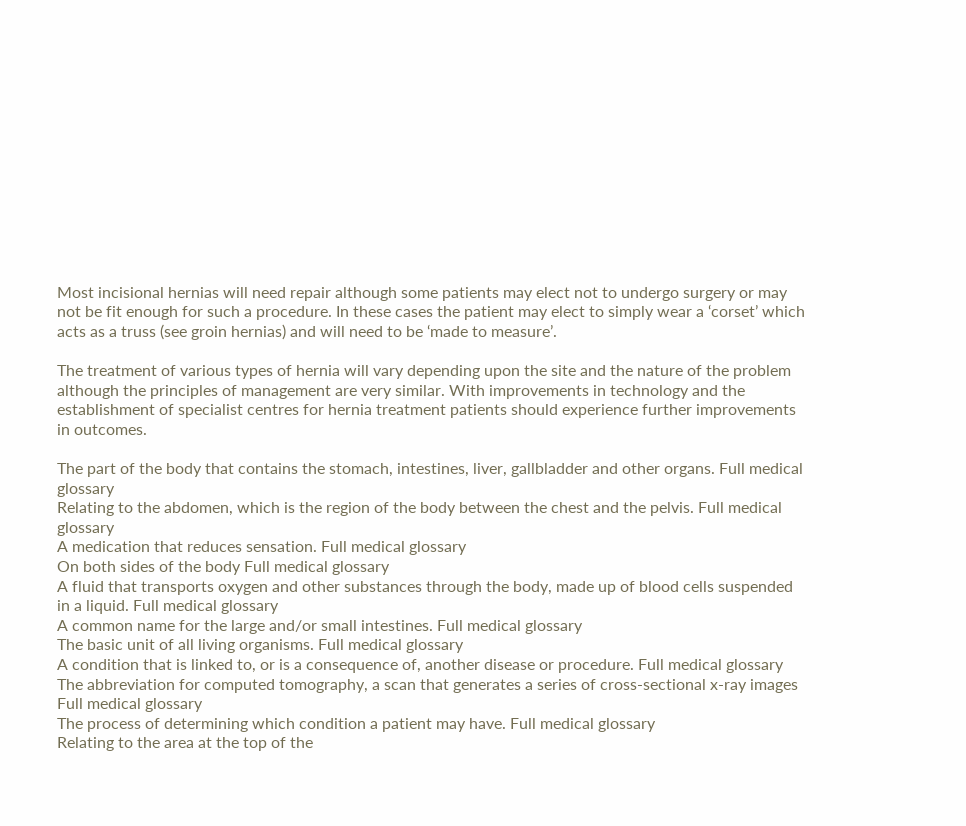Most incisional hernias will need repair although some patients may elect not to undergo surgery or may not be fit enough for such a procedure. In these cases the patient may elect to simply wear a ‘corset’ which acts as a truss (see groin hernias) and will need to be ‘made to measure’.

The treatment of various types of hernia will vary depending upon the site and the nature of the problem although the principles of management are very similar. With improvements in technology and the establishment of specialist centres for hernia treatment patients should experience further improvements in outcomes.

The part of the body that contains the stomach, intestines, liver, gallbladder and other organs. Full medical glossary
Relating to the abdomen, which is the region of the body between the chest and the pelvis. Full medical glossary
A medication that reduces sensation. Full medical glossary
On both sides of the body Full medical glossary
A fluid that transports oxygen and other substances through the body, made up of blood cells suspended in a liquid. Full medical glossary
A common name for the large and/or small intestines. Full medical glossary
The basic unit of all living organisms. Full medical glossary
A condition that is linked to, or is a consequence of, another disease or procedure. Full medical glossary
The abbreviation for computed tomography, a scan that generates a series of cross-sectional x-ray images Full medical glossary
The process of determining which condition a patient may have. Full medical glossary
Relating to the area at the top of the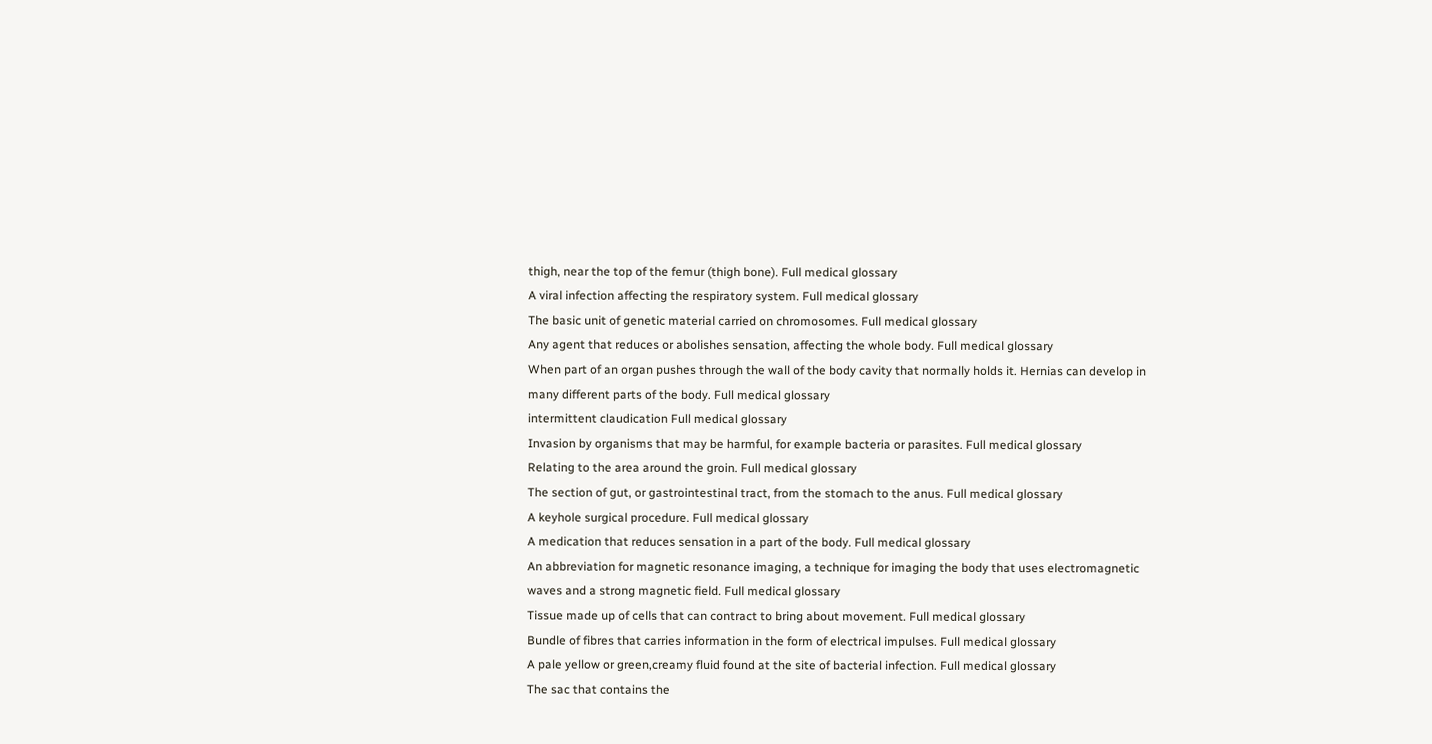thigh, near the top of the femur (thigh bone). Full medical glossary
A viral infection affecting the respiratory system. Full medical glossary
The basic unit of genetic material carried on chromosomes. Full medical glossary
Any agent that reduces or abolishes sensation, affecting the whole body. Full medical glossary
When part of an organ pushes through the wall of the body cavity that normally holds it. Hernias can develop in many different parts of the body. Full medical glossary
intermittent claudication Full medical glossary
Invasion by organisms that may be harmful, for example bacteria or parasites. Full medical glossary
Relating to the area around the groin. Full medical glossary
The section of gut, or gastrointestinal tract, from the stomach to the anus. Full medical glossary
A keyhole surgical procedure. Full medical glossary
A medication that reduces sensation in a part of the body. Full medical glossary
An abbreviation for magnetic resonance imaging, a technique for imaging the body that uses electromagnetic waves and a strong magnetic field. Full medical glossary
Tissue made up of cells that can contract to bring about movement. Full medical glossary
Bundle of fibres that carries information in the form of electrical impulses. Full medical glossary
A pale yellow or green,creamy fluid found at the site of bacterial infection. Full medical glossary
The sac that contains the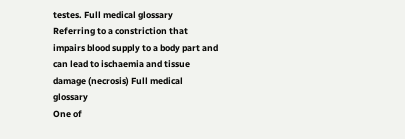testes. Full medical glossary
Referring to a constriction that impairs blood supply to a body part and can lead to ischaemia and tissue damage (necrosis) Full medical glossary
One of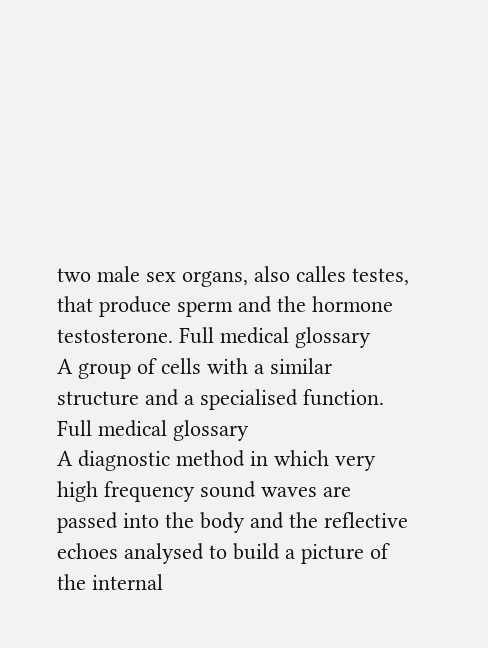two male sex organs, also calles testes, that produce sperm and the hormone testosterone. Full medical glossary
A group of cells with a similar structure and a specialised function. Full medical glossary
A diagnostic method in which very high frequency sound waves are passed into the body and the reflective echoes analysed to build a picture of the internal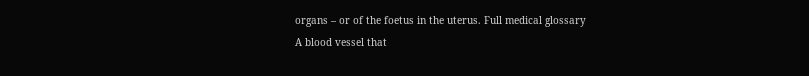organs – or of the foetus in the uterus. Full medical glossary
A blood vessel that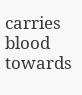carries blood towards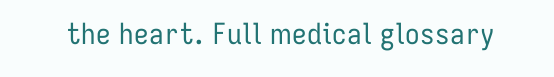the heart. Full medical glossary